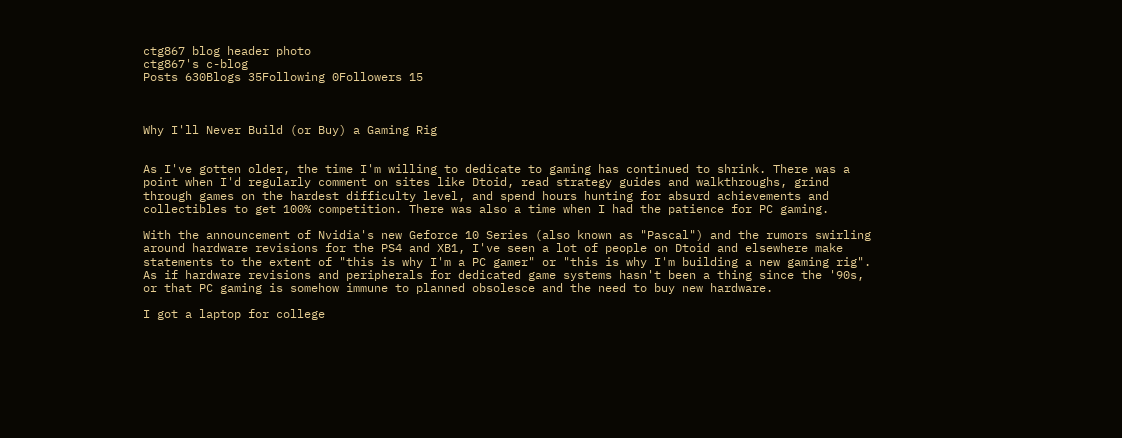ctg867 blog header photo
ctg867's c-blog
Posts 630Blogs 35Following 0Followers 15



Why I'll Never Build (or Buy) a Gaming Rig


As I've gotten older, the time I'm willing to dedicate to gaming has continued to shrink. There was a point when I'd regularly comment on sites like Dtoid, read strategy guides and walkthroughs, grind through games on the hardest difficulty level, and spend hours hunting for absurd achievements and collectibles to get 100% competition. There was also a time when I had the patience for PC gaming.

With the announcement of Nvidia's new Geforce 10 Series (also known as "Pascal") and the rumors swirling around hardware revisions for the PS4 and XB1, I've seen a lot of people on Dtoid and elsewhere make statements to the extent of "this is why I'm a PC gamer" or "this is why I'm building a new gaming rig". As if hardware revisions and peripherals for dedicated game systems hasn't been a thing since the '90s, or that PC gaming is somehow immune to planned obsolesce and the need to buy new hardware.

I got a laptop for college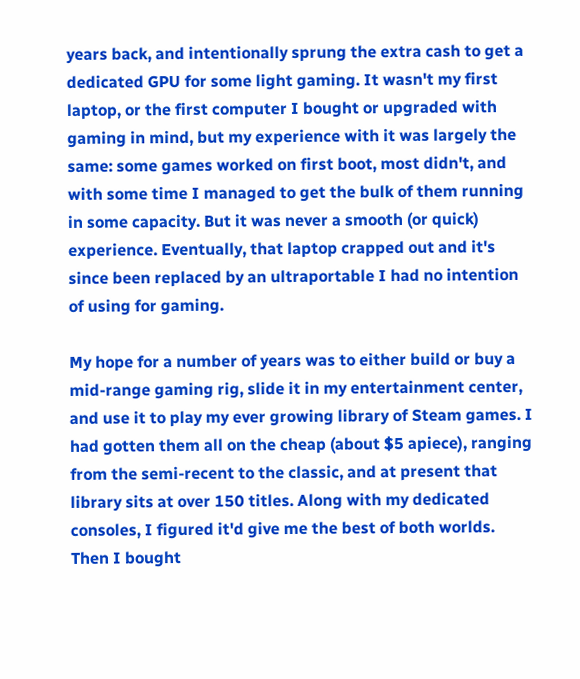years back, and intentionally sprung the extra cash to get a dedicated GPU for some light gaming. It wasn't my first laptop, or the first computer I bought or upgraded with gaming in mind, but my experience with it was largely the same: some games worked on first boot, most didn't, and with some time I managed to get the bulk of them running in some capacity. But it was never a smooth (or quick) experience. Eventually, that laptop crapped out and it's since been replaced by an ultraportable I had no intention of using for gaming.

My hope for a number of years was to either build or buy a mid-range gaming rig, slide it in my entertainment center, and use it to play my ever growing library of Steam games. I had gotten them all on the cheap (about $5 apiece), ranging from the semi-recent to the classic, and at present that library sits at over 150 titles. Along with my dedicated consoles, I figured it'd give me the best of both worlds. Then I bought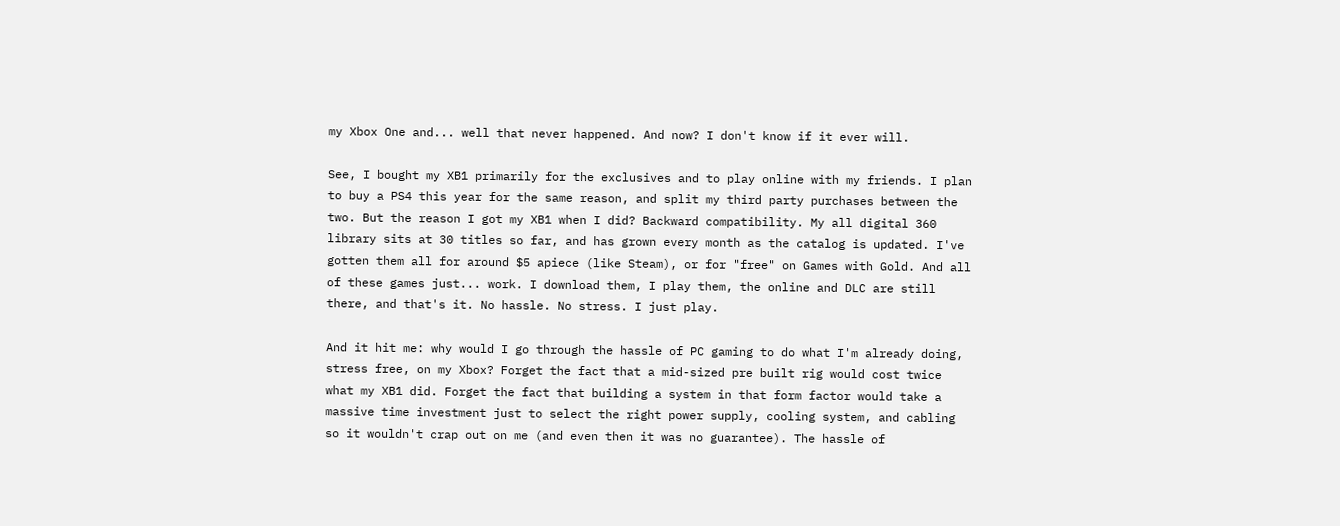my Xbox One and... well that never happened. And now? I don't know if it ever will.

See, I bought my XB1 primarily for the exclusives and to play online with my friends. I plan to buy a PS4 this year for the same reason, and split my third party purchases between the two. But the reason I got my XB1 when I did? Backward compatibility. My all digital 360 library sits at 30 titles so far, and has grown every month as the catalog is updated. I've gotten them all for around $5 apiece (like Steam), or for "free" on Games with Gold. And all of these games just... work. I download them, I play them, the online and DLC are still there, and that's it. No hassle. No stress. I just play.

And it hit me: why would I go through the hassle of PC gaming to do what I'm already doing, stress free, on my Xbox? Forget the fact that a mid-sized pre built rig would cost twice what my XB1 did. Forget the fact that building a system in that form factor would take a massive time investment just to select the right power supply, cooling system, and cabling so it wouldn't crap out on me (and even then it was no guarantee). The hassle of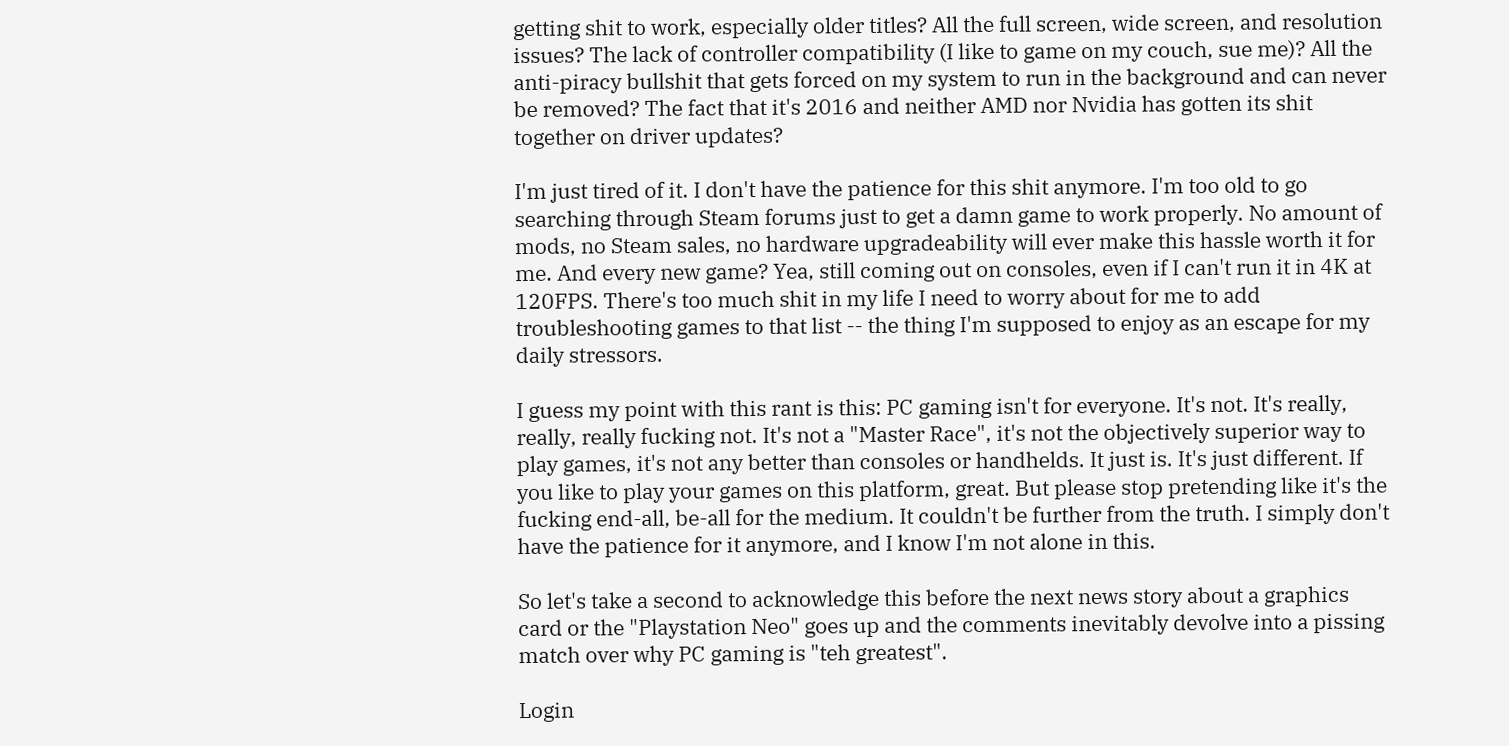getting shit to work, especially older titles? All the full screen, wide screen, and resolution issues? The lack of controller compatibility (I like to game on my couch, sue me)? All the anti-piracy bullshit that gets forced on my system to run in the background and can never be removed? The fact that it's 2016 and neither AMD nor Nvidia has gotten its shit together on driver updates?

I'm just tired of it. I don't have the patience for this shit anymore. I'm too old to go searching through Steam forums just to get a damn game to work properly. No amount of mods, no Steam sales, no hardware upgradeability will ever make this hassle worth it for me. And every new game? Yea, still coming out on consoles, even if I can't run it in 4K at 120FPS. There's too much shit in my life I need to worry about for me to add troubleshooting games to that list -- the thing I'm supposed to enjoy as an escape for my daily stressors.

I guess my point with this rant is this: PC gaming isn't for everyone. It's not. It's really, really, really fucking not. It's not a "Master Race", it's not the objectively superior way to play games, it's not any better than consoles or handhelds. It just is. It's just different. If you like to play your games on this platform, great. But please stop pretending like it's the fucking end-all, be-all for the medium. It couldn't be further from the truth. I simply don't have the patience for it anymore, and I know I'm not alone in this.

So let's take a second to acknowledge this before the next news story about a graphics card or the "Playstation Neo" goes up and the comments inevitably devolve into a pissing match over why PC gaming is "teh greatest".

Login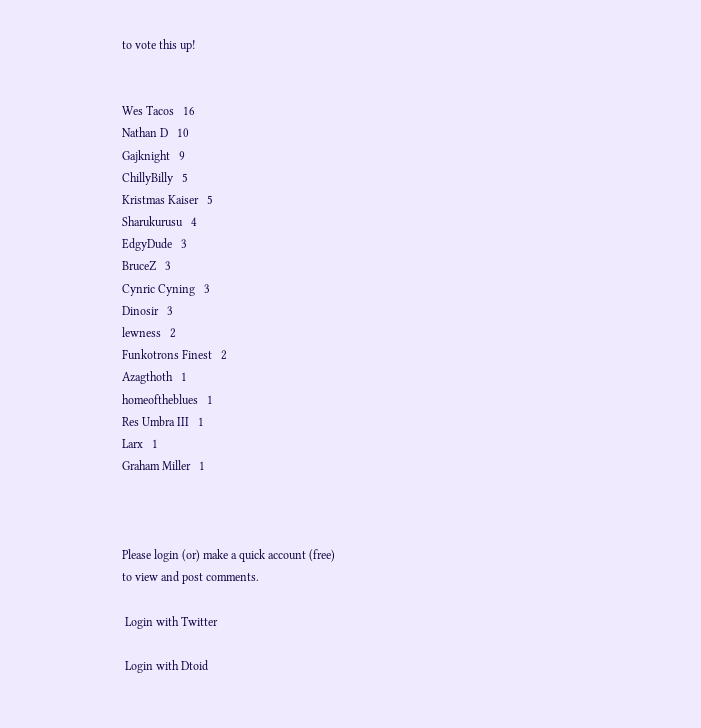to vote this up!


Wes Tacos   16
Nathan D   10
Gajknight   9
ChillyBilly   5
Kristmas Kaiser   5
Sharukurusu   4
EdgyDude   3
BruceZ   3
Cynric Cyning   3
Dinosir   3
lewness   2
Funkotrons Finest   2
Azagthoth   1
homeoftheblues   1
Res Umbra III   1
Larx   1
Graham Miller   1



Please login (or) make a quick account (free)
to view and post comments.

 Login with Twitter

 Login with Dtoid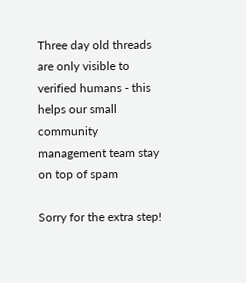Three day old threads are only visible to verified humans - this helps our small community management team stay on top of spam

Sorry for the extra step!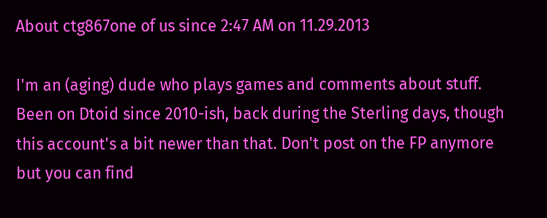About ctg867one of us since 2:47 AM on 11.29.2013

I'm an (aging) dude who plays games and comments about stuff. Been on Dtoid since 2010-ish, back during the Sterling days, though this account's a bit newer than that. Don't post on the FP anymore but you can find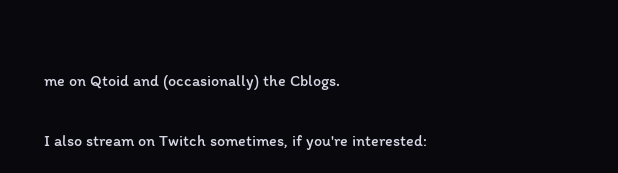me on Qtoid and (occasionally) the Cblogs.

I also stream on Twitch sometimes, if you're interested: